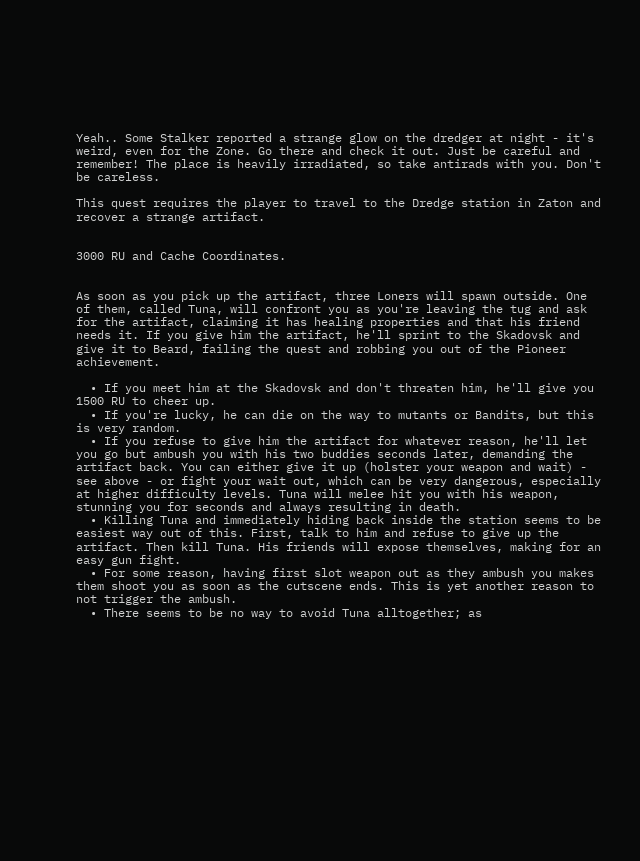Yeah.. Some Stalker reported a strange glow on the dredger at night - it's weird, even for the Zone. Go there and check it out. Just be careful and remember! The place is heavily irradiated, so take antirads with you. Don't be careless.

This quest requires the player to travel to the Dredge station in Zaton and recover a strange artifact.


3000 RU and Cache Coordinates.


As soon as you pick up the artifact, three Loners will spawn outside. One of them, called Tuna, will confront you as you're leaving the tug and ask for the artifact, claiming it has healing properties and that his friend needs it. If you give him the artifact, he'll sprint to the Skadovsk and give it to Beard, failing the quest and robbing you out of the Pioneer achievement.

  • If you meet him at the Skadovsk and don't threaten him, he'll give you 1500 RU to cheer up.
  • If you're lucky, he can die on the way to mutants or Bandits, but this is very random.
  • If you refuse to give him the artifact for whatever reason, he'll let you go but ambush you with his two buddies seconds later, demanding the artifact back. You can either give it up (holster your weapon and wait) - see above - or fight your wait out, which can be very dangerous, especially at higher difficulty levels. Tuna will melee hit you with his weapon, stunning you for seconds and always resulting in death.
  • Killing Tuna and immediately hiding back inside the station seems to be easiest way out of this. First, talk to him and refuse to give up the artifact. Then kill Tuna. His friends will expose themselves, making for an easy gun fight.
  • For some reason, having first slot weapon out as they ambush you makes them shoot you as soon as the cutscene ends. This is yet another reason to not trigger the ambush.
  • There seems to be no way to avoid Tuna alltogether; as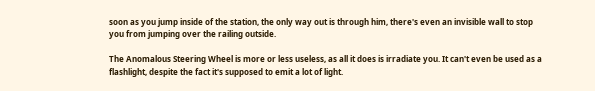soon as you jump inside of the station, the only way out is through him, there's even an invisible wall to stop you from jumping over the railing outside.

The Anomalous Steering Wheel is more or less useless, as all it does is irradiate you. It can't even be used as a flashlight, despite the fact it's supposed to emit a lot of light.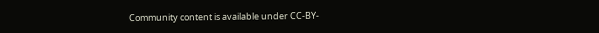Community content is available under CC-BY-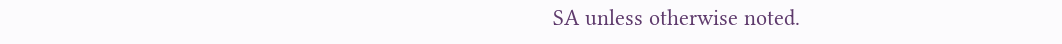SA unless otherwise noted.